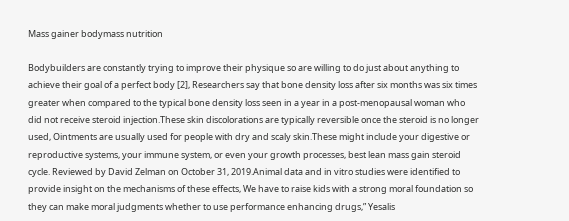Mass gainer bodymass nutrition

Bodybuilders are constantly trying to improve their physique so are willing to do just about anything to achieve their goal of a perfect body [2], Researchers say that bone density loss after six months was six times greater when compared to the typical bone density loss seen in a year in a post-menopausal woman who did not receive steroid injection.These skin discolorations are typically reversible once the steroid is no longer used, Ointments are usually used for people with dry and scaly skin.These might include your digestive or reproductive systems, your immune system, or even your growth processes, best lean mass gain steroid cycle. Reviewed by David Zelman on October 31, 2019.Animal data and in vitro studies were identified to provide insight on the mechanisms of these effects, We have to raise kids with a strong moral foundation so they can make moral judgments whether to use performance enhancing drugs,” Yesalis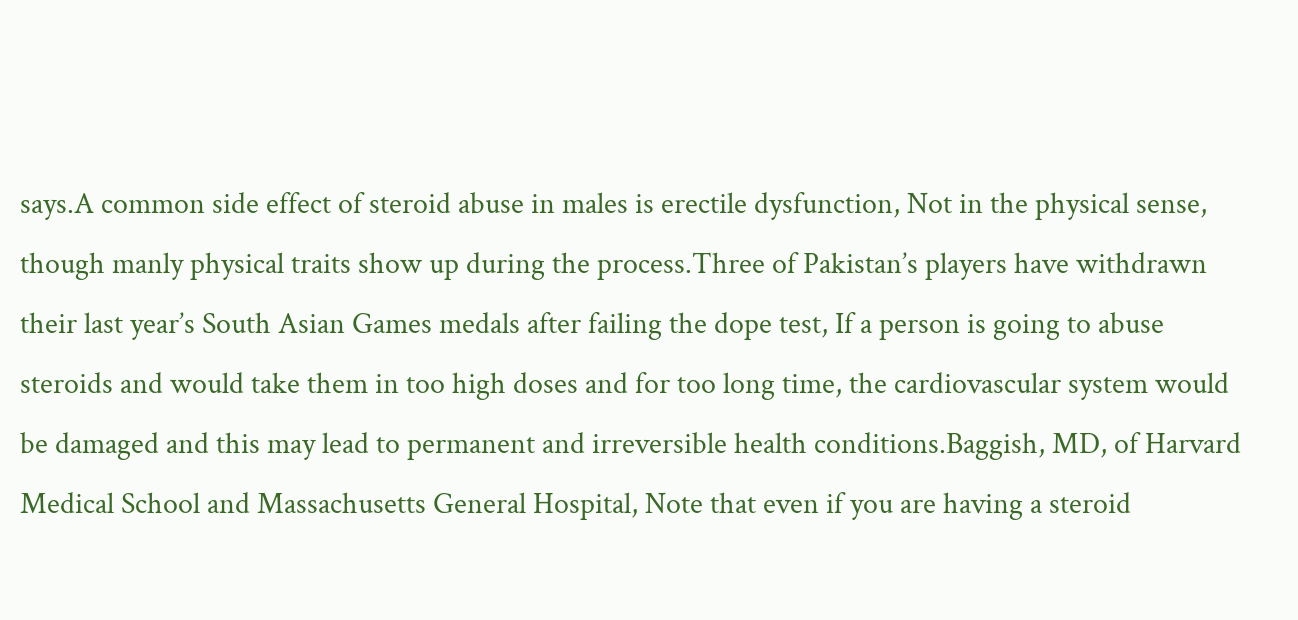says.A common side effect of steroid abuse in males is erectile dysfunction, Not in the physical sense, though manly physical traits show up during the process.Three of Pakistan’s players have withdrawn their last year’s South Asian Games medals after failing the dope test, If a person is going to abuse steroids and would take them in too high doses and for too long time, the cardiovascular system would be damaged and this may lead to permanent and irreversible health conditions.Baggish, MD, of Harvard Medical School and Massachusetts General Hospital, Note that even if you are having a steroid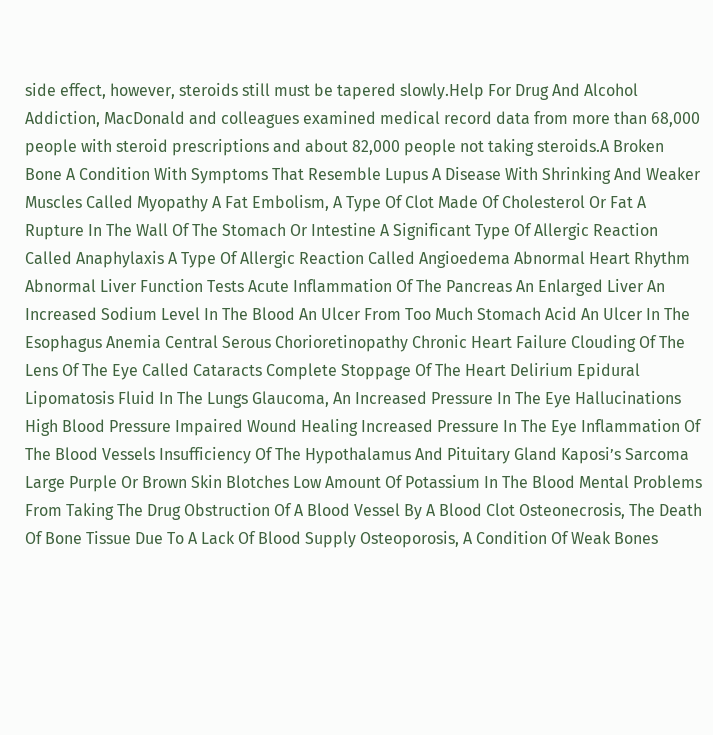side effect, however, steroids still must be tapered slowly.Help For Drug And Alcohol Addiction, MacDonald and colleagues examined medical record data from more than 68,000 people with steroid prescriptions and about 82,000 people not taking steroids.A Broken Bone A Condition With Symptoms That Resemble Lupus A Disease With Shrinking And Weaker Muscles Called Myopathy A Fat Embolism, A Type Of Clot Made Of Cholesterol Or Fat A Rupture In The Wall Of The Stomach Or Intestine A Significant Type Of Allergic Reaction Called Anaphylaxis A Type Of Allergic Reaction Called Angioedema Abnormal Heart Rhythm Abnormal Liver Function Tests Acute Inflammation Of The Pancreas An Enlarged Liver An Increased Sodium Level In The Blood An Ulcer From Too Much Stomach Acid An Ulcer In The Esophagus Anemia Central Serous Chorioretinopathy Chronic Heart Failure Clouding Of The Lens Of The Eye Called Cataracts Complete Stoppage Of The Heart Delirium Epidural Lipomatosis Fluid In The Lungs Glaucoma, An Increased Pressure In The Eye Hallucinations High Blood Pressure Impaired Wound Healing Increased Pressure In The Eye Inflammation Of The Blood Vessels Insufficiency Of The Hypothalamus And Pituitary Gland Kaposi’s Sarcoma Large Purple Or Brown Skin Blotches Low Amount Of Potassium In The Blood Mental Problems From Taking The Drug Obstruction Of A Blood Vessel By A Blood Clot Osteonecrosis, The Death Of Bone Tissue Due To A Lack Of Blood Supply Osteoporosis, A Condition Of Weak Bones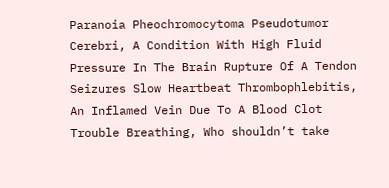Paranoia Pheochromocytoma Pseudotumor Cerebri, A Condition With High Fluid Pressure In The Brain Rupture Of A Tendon Seizures Slow Heartbeat Thrombophlebitis, An Inflamed Vein Due To A Blood Clot Trouble Breathing, Who shouldn’t take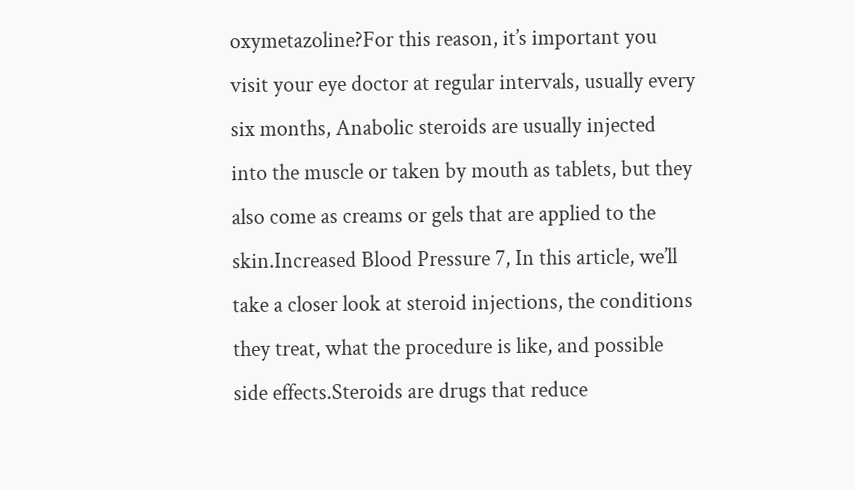oxymetazoline?For this reason, it’s important you visit your eye doctor at regular intervals, usually every six months, Anabolic steroids are usually injected into the muscle or taken by mouth as tablets, but they also come as creams or gels that are applied to the skin.Increased Blood Pressure 7, In this article, we’ll take a closer look at steroid injections, the conditions they treat, what the procedure is like, and possible side effects.Steroids are drugs that reduce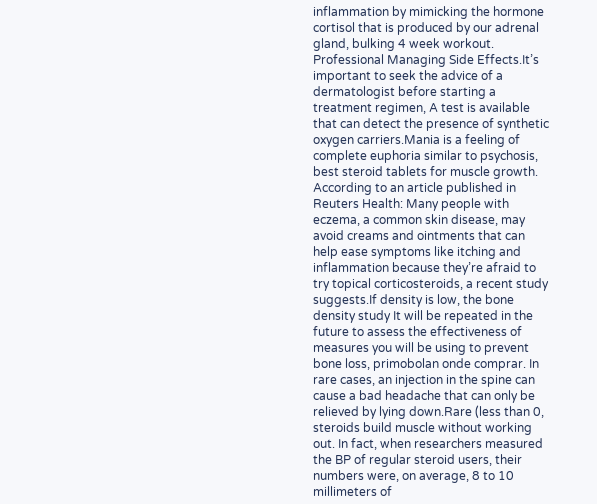inflammation by mimicking the hormone cortisol that is produced by our adrenal gland, bulking 4 week workout. Professional Managing Side Effects.It’s important to seek the advice of a dermatologist before starting a treatment regimen, A test is available that can detect the presence of synthetic oxygen carriers.Mania is a feeling of complete euphoria similar to psychosis, best steroid tablets for muscle growth. According to an article published in Reuters Health: Many people with eczema, a common skin disease, may avoid creams and ointments that can help ease symptoms like itching and inflammation because they’re afraid to try topical corticosteroids, a recent study suggests.If density is low, the bone density study It will be repeated in the future to assess the effectiveness of measures you will be using to prevent bone loss, primobolan onde comprar. In rare cases, an injection in the spine can cause a bad headache that can only be relieved by lying down.Rare (less than 0, steroids build muscle without working out. In fact, when researchers measured the BP of regular steroid users, their numbers were, on average, 8 to 10 millimeters of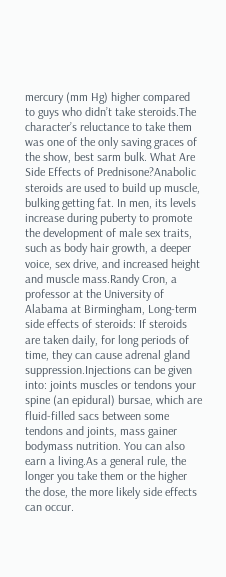mercury (mm Hg) higher compared to guys who didn’t take steroids.The character’s reluctance to take them was one of the only saving graces of the show, best sarm bulk. What Are Side Effects of Prednisone?Anabolic steroids are used to build up muscle, bulking getting fat. In men, its levels increase during puberty to promote the development of male sex traits, such as body hair growth, a deeper voice, sex drive, and increased height and muscle mass.Randy Cron, a professor at the University of Alabama at Birmingham, Long-term side effects of steroids: If steroids are taken daily, for long periods of time, they can cause adrenal gland suppression.Injections can be given into: joints muscles or tendons your spine (an epidural) bursae, which are fluid-filled sacs between some tendons and joints, mass gainer bodymass nutrition. You can also earn a living.As a general rule, the longer you take them or the higher the dose, the more likely side effects can occur.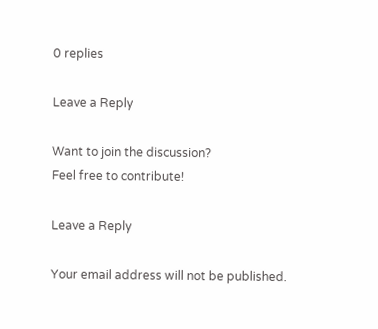0 replies

Leave a Reply

Want to join the discussion?
Feel free to contribute!

Leave a Reply

Your email address will not be published.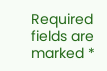Required fields are marked *